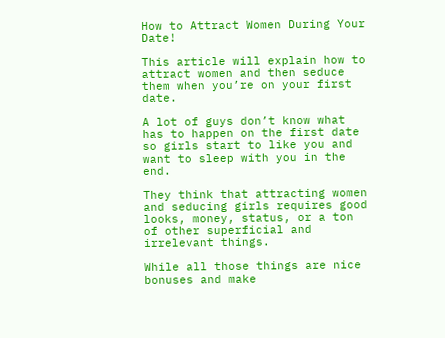How to Attract Women During Your Date!

This article will explain how to attract women and then seduce them when you’re on your first date.

A lot of guys don’t know what has to happen on the first date so girls start to like you and want to sleep with you in the end.

They think that attracting women and seducing girls requires good looks, money, status, or a ton of other superficial and irrelevant things.

While all those things are nice bonuses and make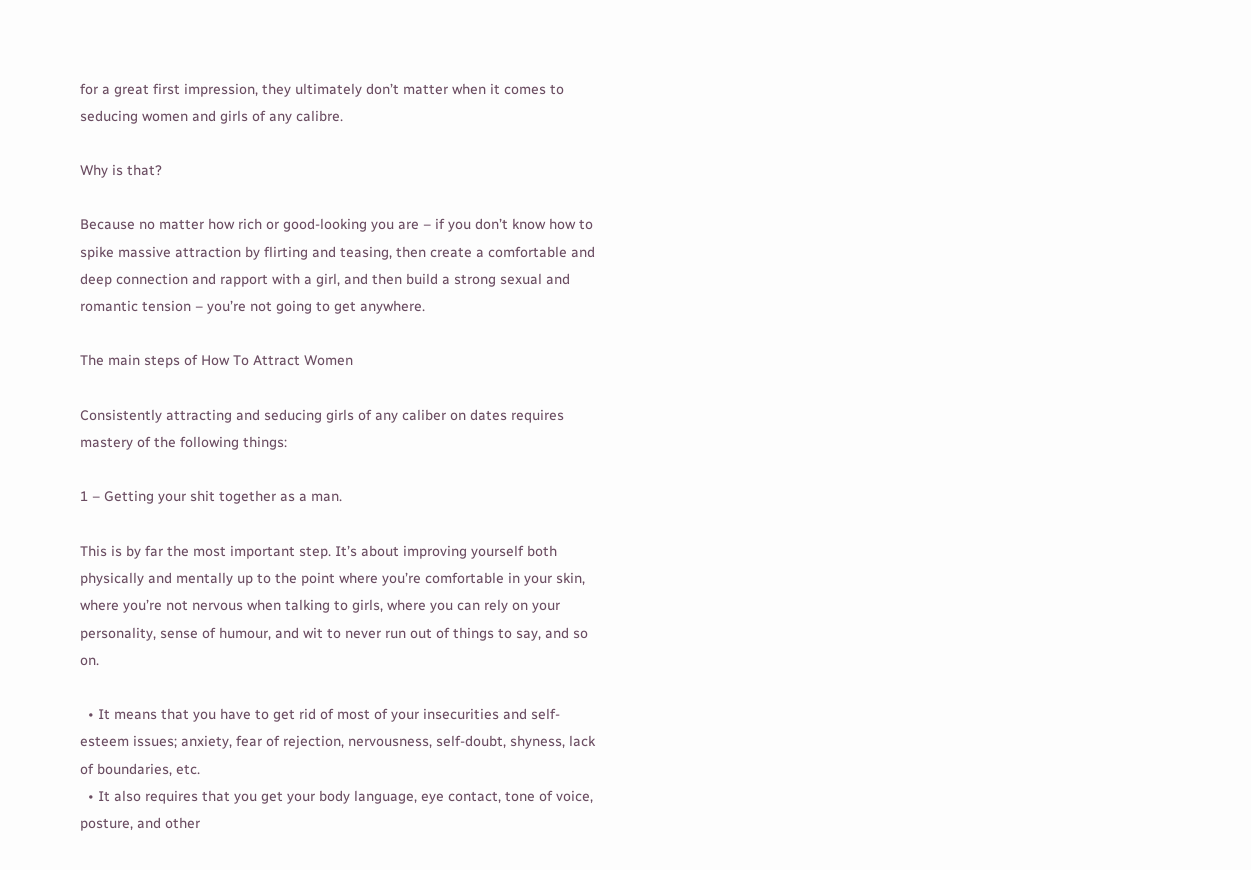for a great first impression, they ultimately don’t matter when it comes to seducing women and girls of any calibre.

Why is that?

Because no matter how rich or good-looking you are – if you don’t know how to spike massive attraction by flirting and teasing, then create a comfortable and deep connection and rapport with a girl, and then build a strong sexual and romantic tension – you’re not going to get anywhere.

The main steps of How To Attract Women

Consistently attracting and seducing girls of any caliber on dates requires mastery of the following things:

1 – Getting your shit together as a man.

This is by far the most important step. It’s about improving yourself both physically and mentally up to the point where you’re comfortable in your skin, where you’re not nervous when talking to girls, where you can rely on your personality, sense of humour, and wit to never run out of things to say, and so on.

  • It means that you have to get rid of most of your insecurities and self-esteem issues; anxiety, fear of rejection, nervousness, self-doubt, shyness, lack of boundaries, etc.
  • It also requires that you get your body language, eye contact, tone of voice, posture, and other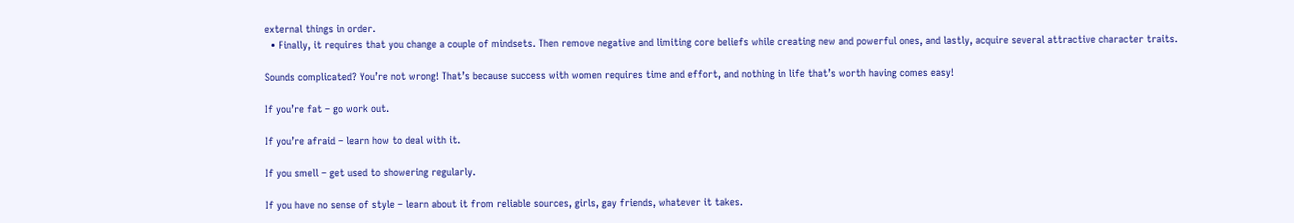external things in order.
  • Finally, it requires that you change a couple of mindsets. Then remove negative and limiting core beliefs while creating new and powerful ones, and lastly, acquire several attractive character traits.

Sounds complicated? You’re not wrong! That’s because success with women requires time and effort, and nothing in life that’s worth having comes easy!

If you’re fat – go work out.

If you’re afraid – learn how to deal with it.

If you smell – get used to showering regularly.

If you have no sense of style – learn about it from reliable sources, girls, gay friends, whatever it takes.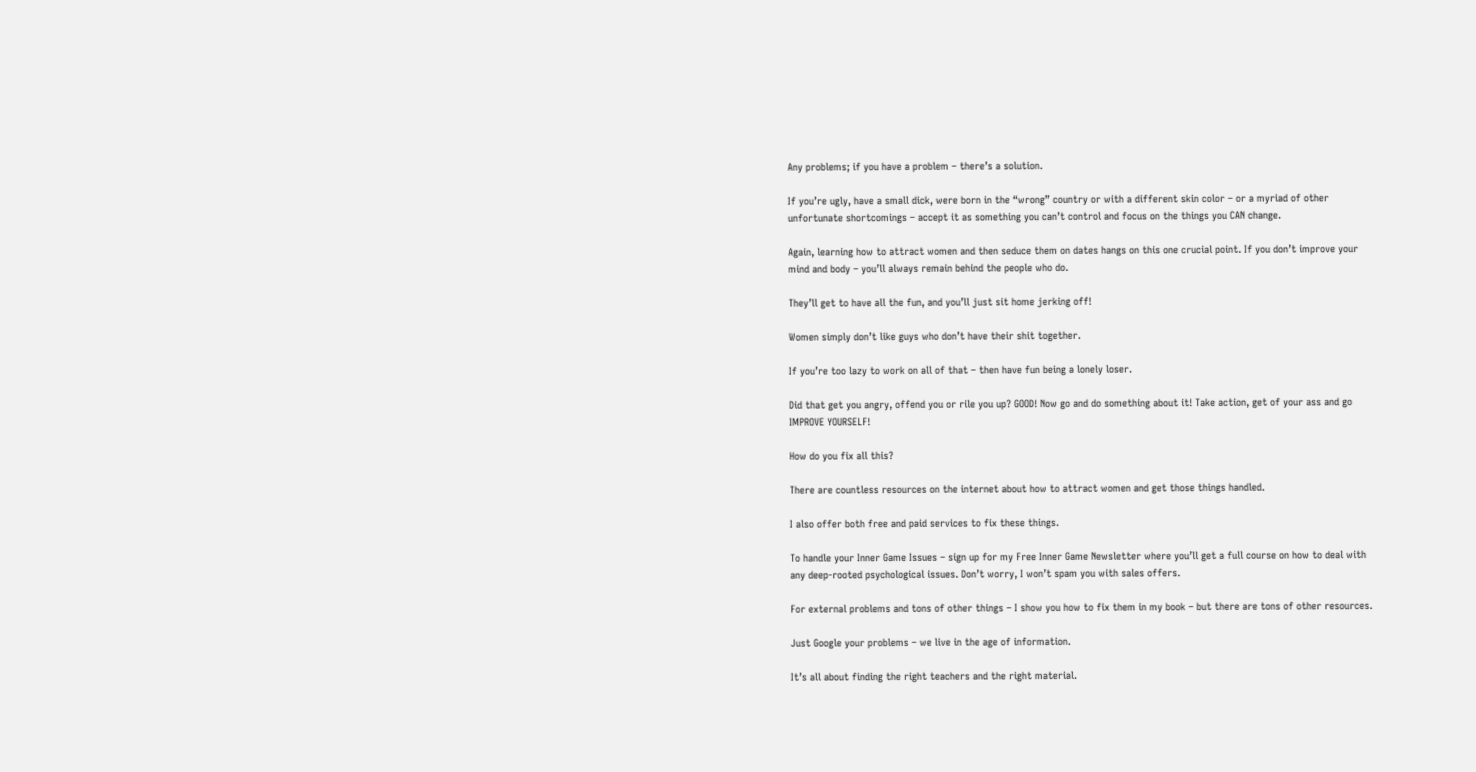Any problems; if you have a problem – there’s a solution.

If you’re ugly, have a small dick, were born in the “wrong” country or with a different skin color – or a myriad of other unfortunate shortcomings – accept it as something you can’t control and focus on the things you CAN change.

Again, learning how to attract women and then seduce them on dates hangs on this one crucial point. If you don’t improve your mind and body – you’ll always remain behind the people who do.

They’ll get to have all the fun, and you’ll just sit home jerking off!

Women simply don’t like guys who don’t have their shit together.

If you’re too lazy to work on all of that – then have fun being a lonely loser.

Did that get you angry, offend you or rile you up? GOOD! Now go and do something about it! Take action, get of your ass and go IMPROVE YOURSELF!

How do you fix all this?

There are countless resources on the internet about how to attract women and get those things handled.

I also offer both free and paid services to fix these things.

To handle your Inner Game Issues – sign up for my Free Inner Game Newsletter where you’ll get a full course on how to deal with any deep-rooted psychological issues. Don’t worry, I won’t spam you with sales offers.

For external problems and tons of other things – I show you how to fix them in my book – but there are tons of other resources.

Just Google your problems – we live in the age of information.

It’s all about finding the right teachers and the right material.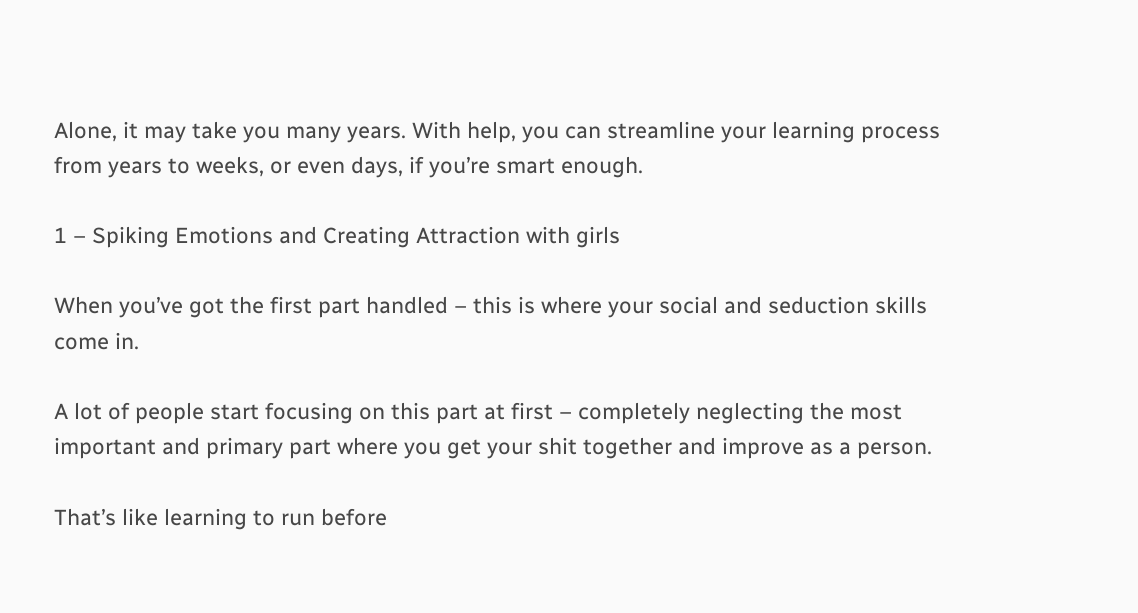Alone, it may take you many years. With help, you can streamline your learning process from years to weeks, or even days, if you’re smart enough.

1 – Spiking Emotions and Creating Attraction with girls

When you’ve got the first part handled – this is where your social and seduction skills come in.

A lot of people start focusing on this part at first – completely neglecting the most important and primary part where you get your shit together and improve as a person.

That’s like learning to run before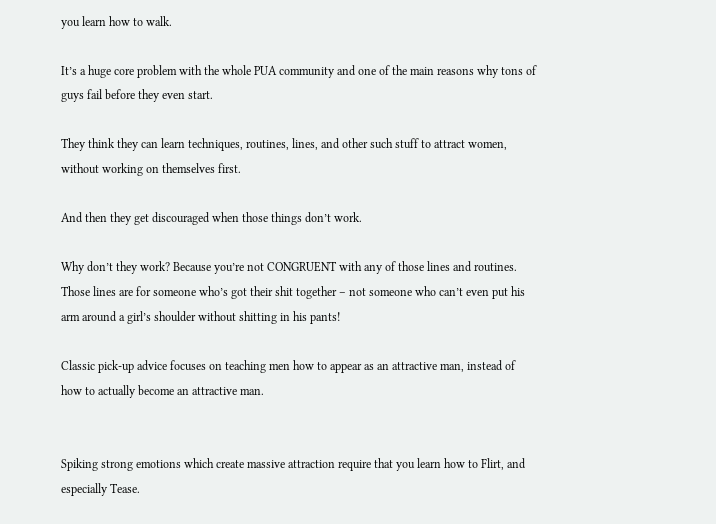you learn how to walk.

It’s a huge core problem with the whole PUA community and one of the main reasons why tons of guys fail before they even start.

They think they can learn techniques, routines, lines, and other such stuff to attract women, without working on themselves first.

And then they get discouraged when those things don’t work.

Why don’t they work? Because you’re not CONGRUENT with any of those lines and routines. Those lines are for someone who’s got their shit together – not someone who can’t even put his arm around a girl’s shoulder without shitting in his pants!

Classic pick-up advice focuses on teaching men how to appear as an attractive man, instead of how to actually become an attractive man.


Spiking strong emotions which create massive attraction require that you learn how to Flirt, and especially Tease.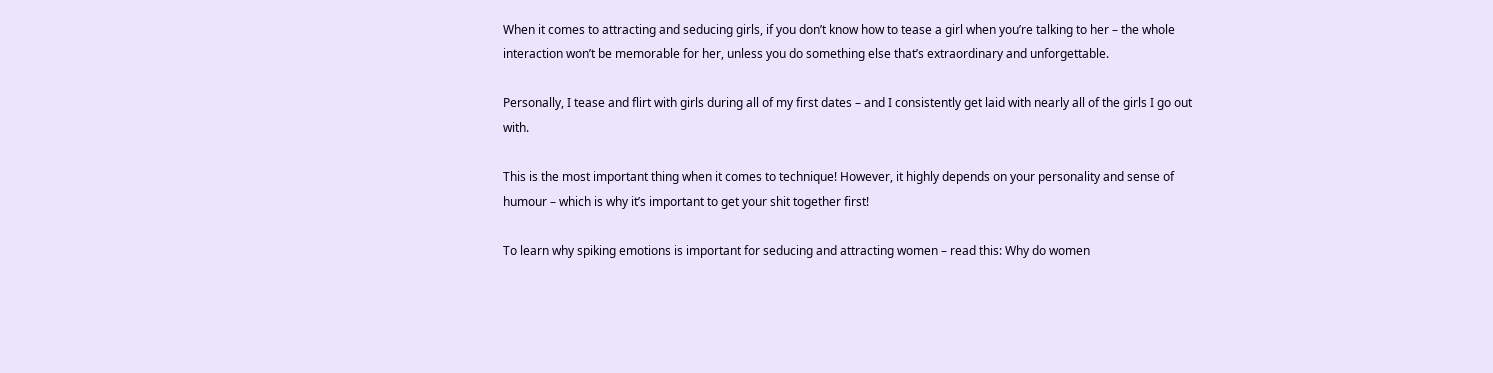When it comes to attracting and seducing girls, if you don’t know how to tease a girl when you’re talking to her – the whole interaction won’t be memorable for her, unless you do something else that’s extraordinary and unforgettable.

Personally, I tease and flirt with girls during all of my first dates – and I consistently get laid with nearly all of the girls I go out with.

This is the most important thing when it comes to technique! However, it highly depends on your personality and sense of humour – which is why it’s important to get your shit together first!

To learn why spiking emotions is important for seducing and attracting women – read this: Why do women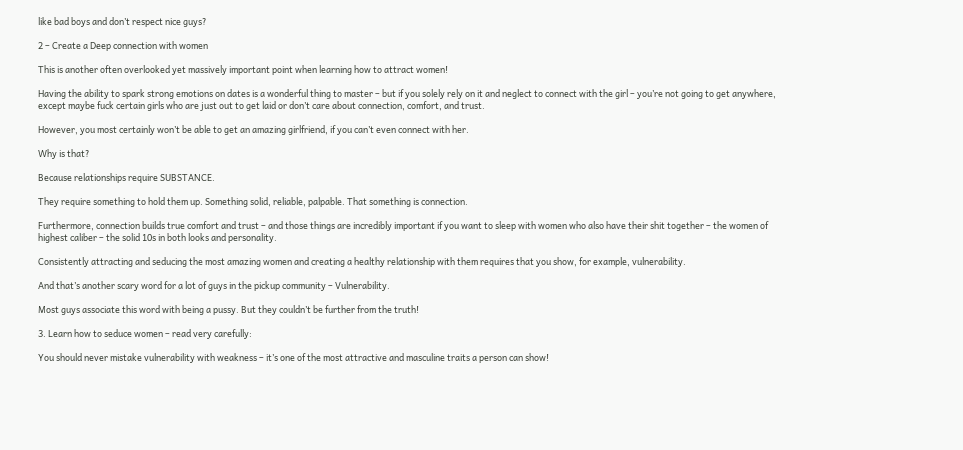like bad boys and don’t respect nice guys?

2 – Create a Deep connection with women

This is another often overlooked yet massively important point when learning how to attract women!

Having the ability to spark strong emotions on dates is a wonderful thing to master – but if you solely rely on it and neglect to connect with the girl – you’re not going to get anywhere, except maybe fuck certain girls who are just out to get laid or don’t care about connection, comfort, and trust.

However, you most certainly won’t be able to get an amazing girlfriend, if you can’t even connect with her.

Why is that?

Because relationships require SUBSTANCE.

They require something to hold them up. Something solid, reliable, palpable. That something is connection.

Furthermore, connection builds true comfort and trust – and those things are incredibly important if you want to sleep with women who also have their shit together – the women of highest caliber – the solid 10s in both looks and personality.

Consistently attracting and seducing the most amazing women and creating a healthy relationship with them requires that you show, for example, vulnerability.

And that’s another scary word for a lot of guys in the pickup community – Vulnerability.

Most guys associate this word with being a pussy. But they couldn’t be further from the truth!

3. Learn how to seduce women – read very carefully:

You should never mistake vulnerability with weakness – it’s one of the most attractive and masculine traits a person can show!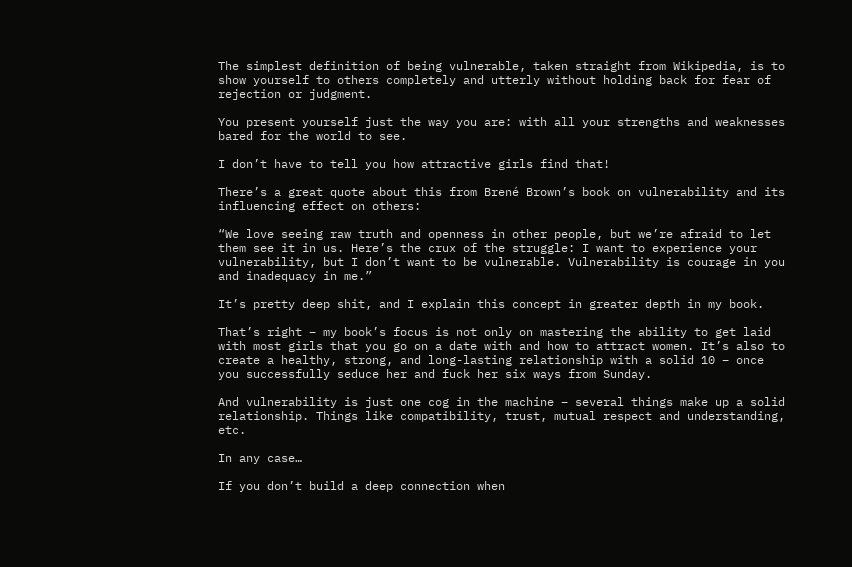The simplest definition of being vulnerable, taken straight from Wikipedia, is to show yourself to others completely and utterly without holding back for fear of rejection or judgment.

You present yourself just the way you are: with all your strengths and weaknesses bared for the world to see.

I don’t have to tell you how attractive girls find that!

There’s a great quote about this from Brené Brown’s book on vulnerability and its influencing effect on others:

“We love seeing raw truth and openness in other people, but we’re afraid to let them see it in us. Here’s the crux of the struggle: I want to experience your vulnerability, but I don’t want to be vulnerable. Vulnerability is courage in you and inadequacy in me.”

It’s pretty deep shit, and I explain this concept in greater depth in my book.

That’s right – my book’s focus is not only on mastering the ability to get laid with most girls that you go on a date with and how to attract women. It’s also to create a healthy, strong, and long-lasting relationship with a solid 10 – once you successfully seduce her and fuck her six ways from Sunday.

And vulnerability is just one cog in the machine – several things make up a solid relationship. Things like compatibility, trust, mutual respect and understanding, etc.

In any case…

If you don’t build a deep connection when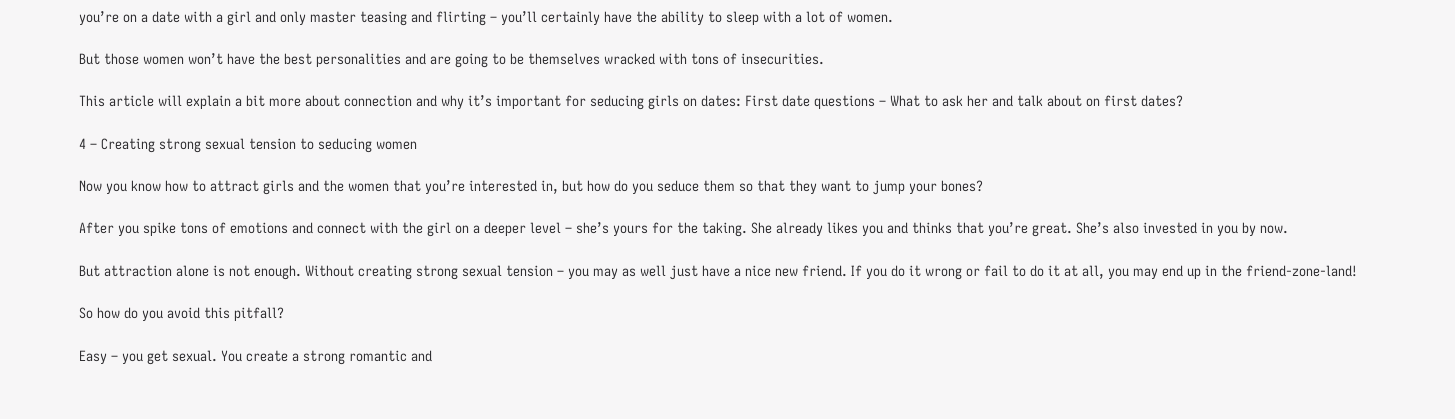you’re on a date with a girl and only master teasing and flirting – you’ll certainly have the ability to sleep with a lot of women.

But those women won’t have the best personalities and are going to be themselves wracked with tons of insecurities.

This article will explain a bit more about connection and why it’s important for seducing girls on dates: First date questions – What to ask her and talk about on first dates?

4 – Creating strong sexual tension to seducing women

Now you know how to attract girls and the women that you’re interested in, but how do you seduce them so that they want to jump your bones?

After you spike tons of emotions and connect with the girl on a deeper level – she’s yours for the taking. She already likes you and thinks that you’re great. She’s also invested in you by now.

But attraction alone is not enough. Without creating strong sexual tension – you may as well just have a nice new friend. If you do it wrong or fail to do it at all, you may end up in the friend-zone-land!

So how do you avoid this pitfall?

Easy – you get sexual. You create a strong romantic and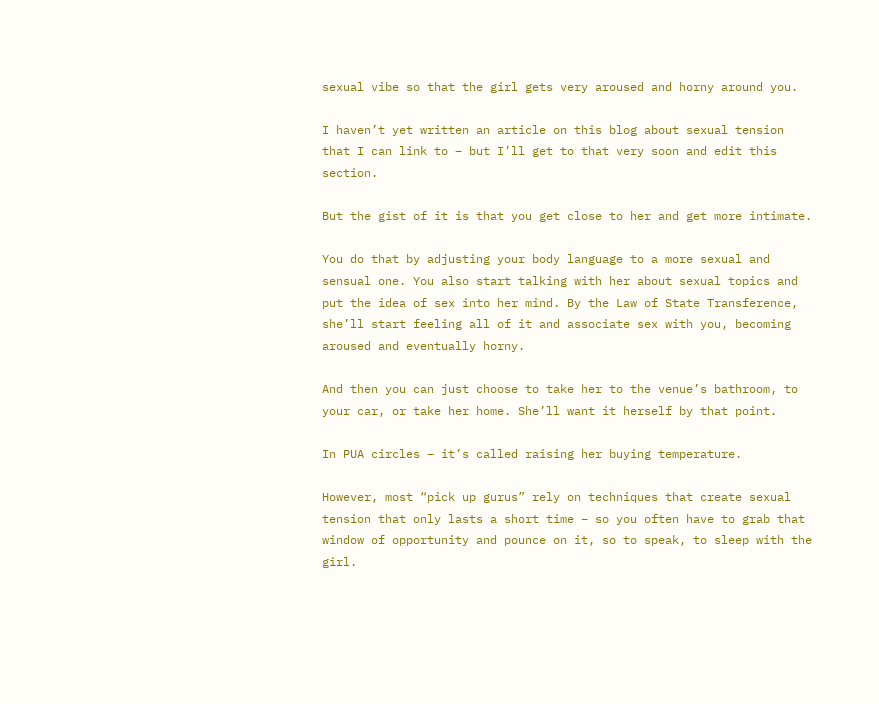sexual vibe so that the girl gets very aroused and horny around you.

I haven’t yet written an article on this blog about sexual tension that I can link to – but I’ll get to that very soon and edit this section.

But the gist of it is that you get close to her and get more intimate.

You do that by adjusting your body language to a more sexual and sensual one. You also start talking with her about sexual topics and put the idea of sex into her mind. By the Law of State Transference, she’ll start feeling all of it and associate sex with you, becoming aroused and eventually horny.

And then you can just choose to take her to the venue’s bathroom, to your car, or take her home. She’ll want it herself by that point.

In PUA circles – it’s called raising her buying temperature.

However, most “pick up gurus” rely on techniques that create sexual tension that only lasts a short time – so you often have to grab that window of opportunity and pounce on it, so to speak, to sleep with the girl.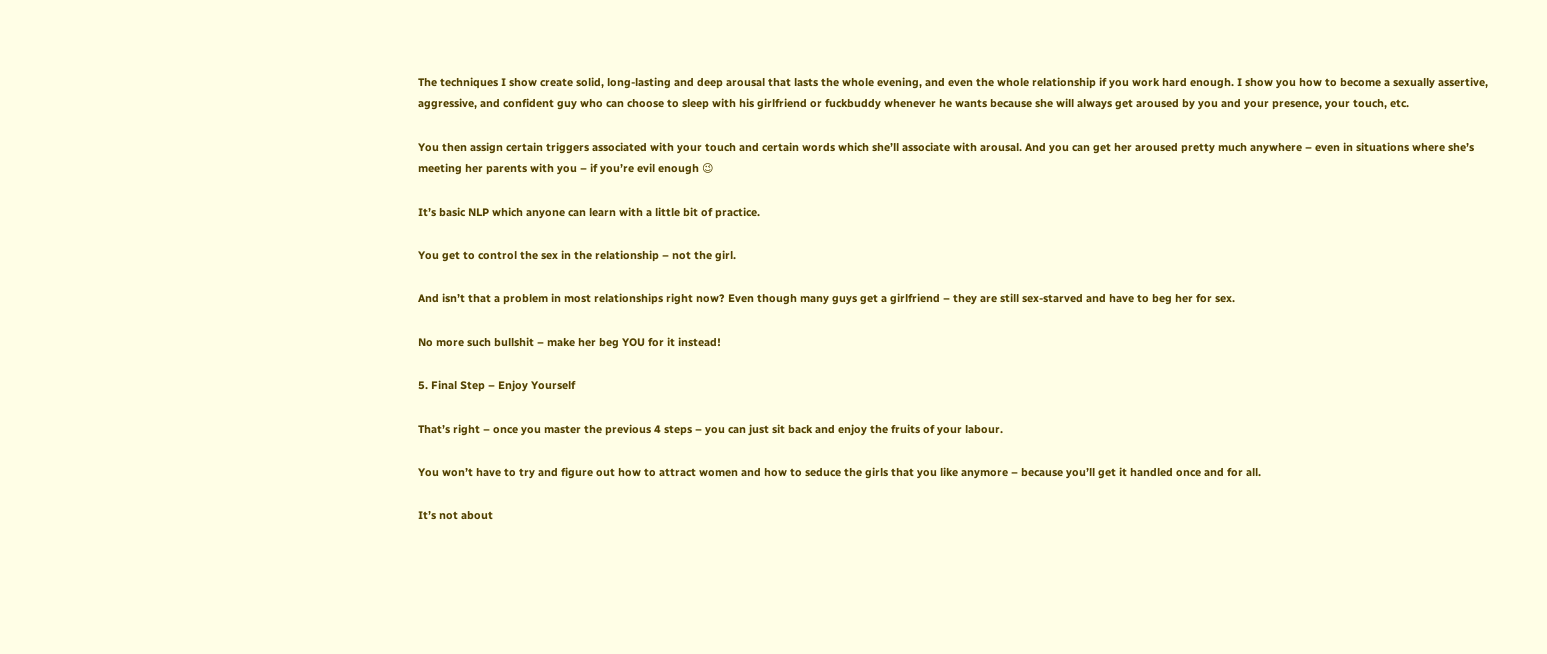The techniques I show create solid, long-lasting and deep arousal that lasts the whole evening, and even the whole relationship if you work hard enough. I show you how to become a sexually assertive, aggressive, and confident guy who can choose to sleep with his girlfriend or fuckbuddy whenever he wants because she will always get aroused by you and your presence, your touch, etc.

You then assign certain triggers associated with your touch and certain words which she’ll associate with arousal. And you can get her aroused pretty much anywhere – even in situations where she’s meeting her parents with you – if you’re evil enough 😉

It’s basic NLP which anyone can learn with a little bit of practice.

You get to control the sex in the relationship – not the girl.

And isn’t that a problem in most relationships right now? Even though many guys get a girlfriend – they are still sex-starved and have to beg her for sex.

No more such bullshit – make her beg YOU for it instead!

5. Final Step – Enjoy Yourself

That’s right – once you master the previous 4 steps – you can just sit back and enjoy the fruits of your labour.

You won’t have to try and figure out how to attract women and how to seduce the girls that you like anymore – because you’ll get it handled once and for all.

It’s not about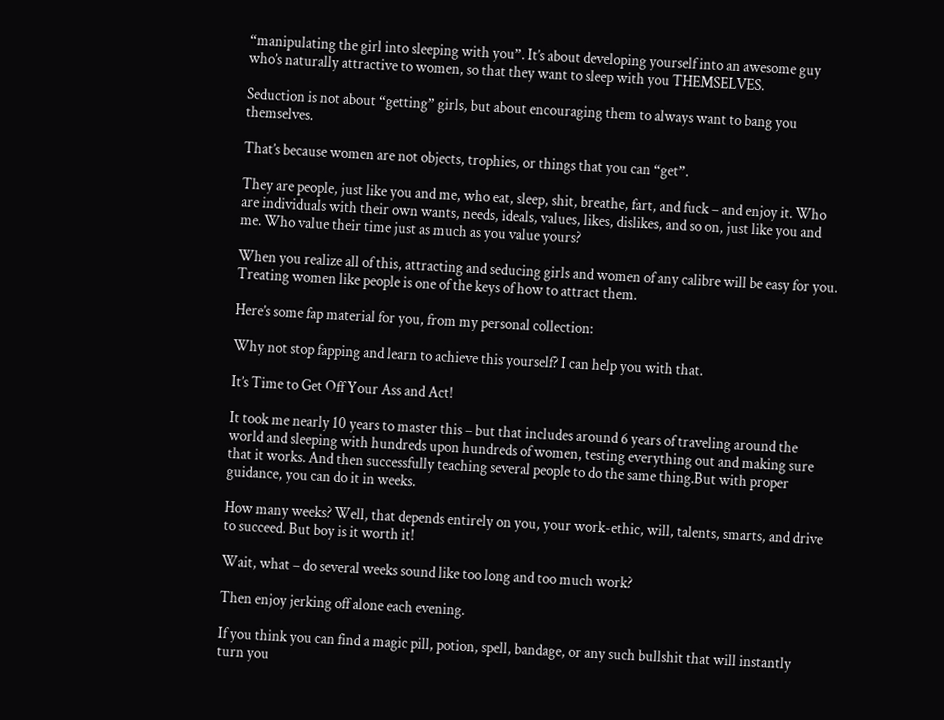“manipulating the girl into sleeping with you”. It’s about developing yourself into an awesome guy who’s naturally attractive to women, so that they want to sleep with you THEMSELVES.

Seduction is not about “getting” girls, but about encouraging them to always want to bang you themselves.

That’s because women are not objects, trophies, or things that you can “get”.

They are people, just like you and me, who eat, sleep, shit, breathe, fart, and fuck – and enjoy it. Who are individuals with their own wants, needs, ideals, values, likes, dislikes, and so on, just like you and me. Who value their time just as much as you value yours?

When you realize all of this, attracting and seducing girls and women of any calibre will be easy for you. Treating women like people is one of the keys of how to attract them.

Here’s some fap material for you, from my personal collection:

Why not stop fapping and learn to achieve this yourself? I can help you with that.

It’s Time to Get Off Your Ass and Act!

It took me nearly 10 years to master this – but that includes around 6 years of traveling around the world and sleeping with hundreds upon hundreds of women, testing everything out and making sure that it works. And then successfully teaching several people to do the same thing.But with proper guidance, you can do it in weeks.

How many weeks? Well, that depends entirely on you, your work-ethic, will, talents, smarts, and drive to succeed. But boy is it worth it!

Wait, what – do several weeks sound like too long and too much work?

Then enjoy jerking off alone each evening.

If you think you can find a magic pill, potion, spell, bandage, or any such bullshit that will instantly turn you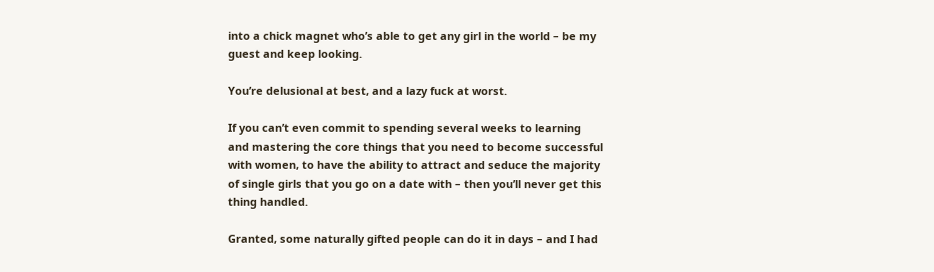into a chick magnet who’s able to get any girl in the world – be my guest and keep looking.

You’re delusional at best, and a lazy fuck at worst.

If you can’t even commit to spending several weeks to learning and mastering the core things that you need to become successful with women, to have the ability to attract and seduce the majority of single girls that you go on a date with – then you’ll never get this thing handled.

Granted, some naturally gifted people can do it in days – and I had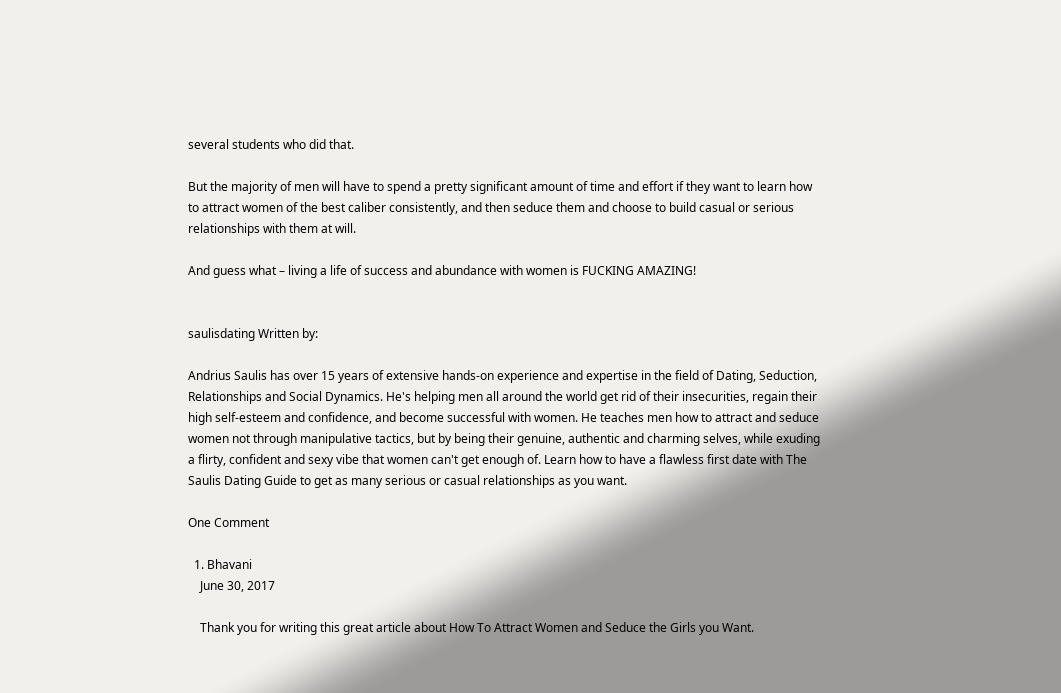several students who did that.

But the majority of men will have to spend a pretty significant amount of time and effort if they want to learn how to attract women of the best caliber consistently, and then seduce them and choose to build casual or serious relationships with them at will.

And guess what – living a life of success and abundance with women is FUCKING AMAZING!


saulisdating Written by:

Andrius Saulis has over 15 years of extensive hands-on experience and expertise in the field of Dating, Seduction, Relationships and Social Dynamics. He's helping men all around the world get rid of their insecurities, regain their high self-esteem and confidence, and become successful with women. He teaches men how to attract and seduce women not through manipulative tactics, but by being their genuine, authentic and charming selves, while exuding a flirty, confident and sexy vibe that women can't get enough of. Learn how to have a flawless first date with The Saulis Dating Guide to get as many serious or casual relationships as you want.

One Comment

  1. Bhavani
    June 30, 2017

    Thank you for writing this great article about How To Attract Women and Seduce the Girls you Want.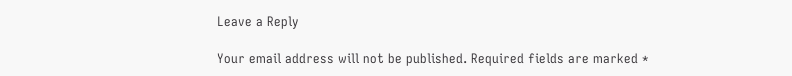Leave a Reply

Your email address will not be published. Required fields are marked *